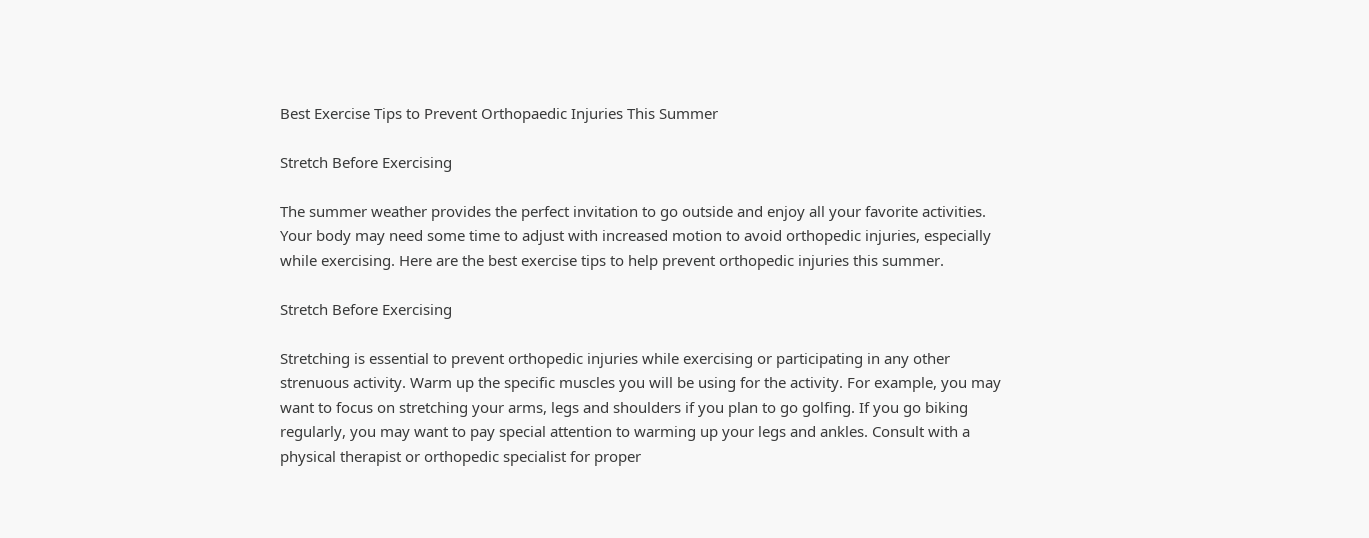Best Exercise Tips to Prevent Orthopaedic Injuries This Summer

Stretch Before Exercising

The summer weather provides the perfect invitation to go outside and enjoy all your favorite activities. Your body may need some time to adjust with increased motion to avoid orthopedic injuries, especially while exercising. Here are the best exercise tips to help prevent orthopedic injuries this summer.

Stretch Before Exercising

Stretching is essential to prevent orthopedic injuries while exercising or participating in any other strenuous activity. Warm up the specific muscles you will be using for the activity. For example, you may want to focus on stretching your arms, legs and shoulders if you plan to go golfing. If you go biking regularly, you may want to pay special attention to warming up your legs and ankles. Consult with a physical therapist or orthopedic specialist for proper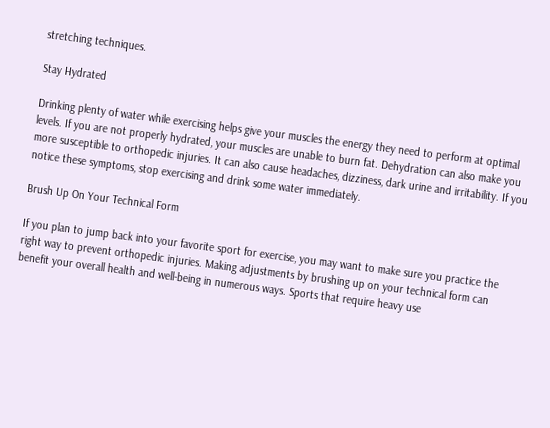stretching techniques.

Stay Hydrated

Drinking plenty of water while exercising helps give your muscles the energy they need to perform at optimal levels. If you are not properly hydrated, your muscles are unable to burn fat. Dehydration can also make you more susceptible to orthopedic injuries. It can also cause headaches, dizziness, dark urine and irritability. If you notice these symptoms, stop exercising and drink some water immediately.

Brush Up On Your Technical Form

If you plan to jump back into your favorite sport for exercise, you may want to make sure you practice the right way to prevent orthopedic injuries. Making adjustments by brushing up on your technical form can benefit your overall health and well-being in numerous ways. Sports that require heavy use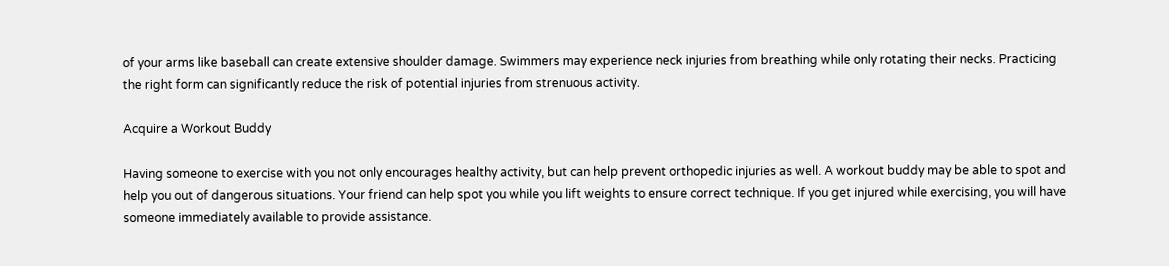of your arms like baseball can create extensive shoulder damage. Swimmers may experience neck injuries from breathing while only rotating their necks. Practicing the right form can significantly reduce the risk of potential injuries from strenuous activity.

Acquire a Workout Buddy

Having someone to exercise with you not only encourages healthy activity, but can help prevent orthopedic injuries as well. A workout buddy may be able to spot and help you out of dangerous situations. Your friend can help spot you while you lift weights to ensure correct technique. If you get injured while exercising, you will have someone immediately available to provide assistance.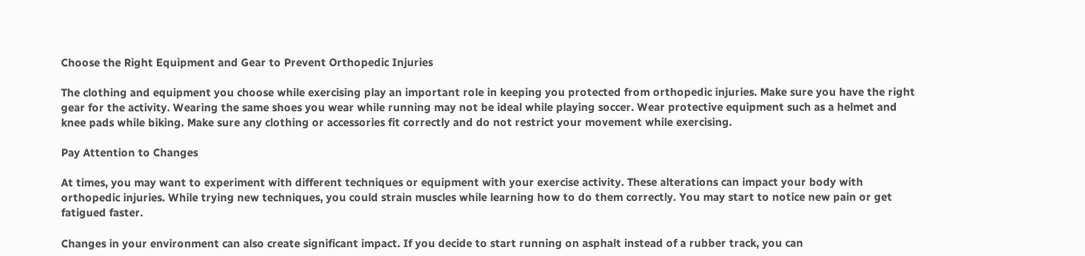Choose the Right Equipment and Gear to Prevent Orthopedic Injuries

The clothing and equipment you choose while exercising play an important role in keeping you protected from orthopedic injuries. Make sure you have the right gear for the activity. Wearing the same shoes you wear while running may not be ideal while playing soccer. Wear protective equipment such as a helmet and knee pads while biking. Make sure any clothing or accessories fit correctly and do not restrict your movement while exercising.

Pay Attention to Changes

At times, you may want to experiment with different techniques or equipment with your exercise activity. These alterations can impact your body with orthopedic injuries. While trying new techniques, you could strain muscles while learning how to do them correctly. You may start to notice new pain or get fatigued faster.

Changes in your environment can also create significant impact. If you decide to start running on asphalt instead of a rubber track, you can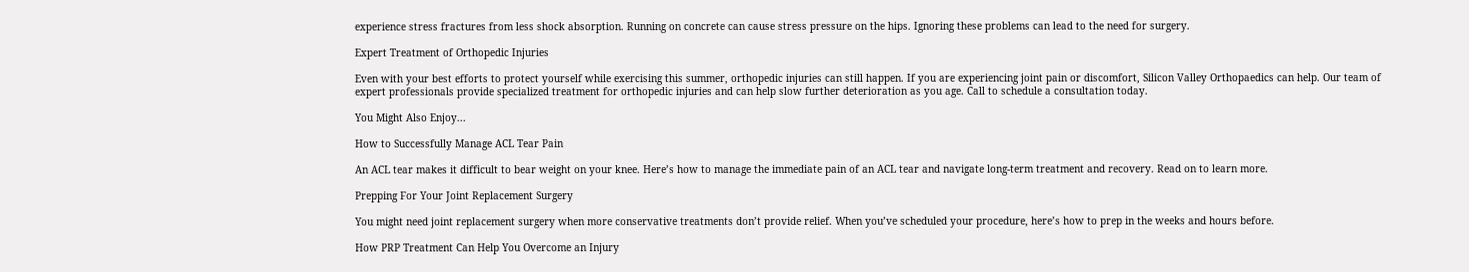experience stress fractures from less shock absorption. Running on concrete can cause stress pressure on the hips. Ignoring these problems can lead to the need for surgery.

Expert Treatment of Orthopedic Injuries

Even with your best efforts to protect yourself while exercising this summer, orthopedic injuries can still happen. If you are experiencing joint pain or discomfort, Silicon Valley Orthopaedics can help. Our team of expert professionals provide specialized treatment for orthopedic injuries and can help slow further deterioration as you age. Call to schedule a consultation today.

You Might Also Enjoy...

How to Successfully Manage ACL Tear Pain

An ACL tear makes it difficult to bear weight on your knee. Here’s how to manage the immediate pain of an ACL tear and navigate long-term treatment and recovery. Read on to learn more.

Prepping For Your Joint Replacement Surgery

You might need joint replacement surgery when more conservative treatments don’t provide relief. When you’ve scheduled your procedure, here’s how to prep in the weeks and hours before.

How PRP Treatment Can Help You Overcome an Injury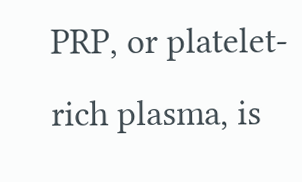PRP, or platelet-rich plasma, is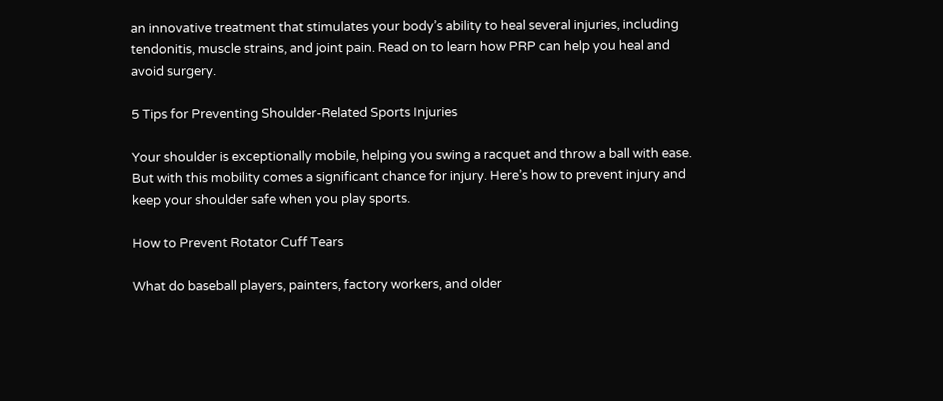an innovative treatment that stimulates your body’s ability to heal several injuries, including tendonitis, muscle strains, and joint pain. Read on to learn how PRP can help you heal and avoid surgery.

5 Tips for Preventing Shoulder-Related Sports Injuries

Your shoulder is exceptionally mobile, helping you swing a racquet and throw a ball with ease. But with this mobility comes a significant chance for injury. Here’s how to prevent injury and keep your shoulder safe when you play sports.

How to Prevent Rotator Cuff Tears

What do baseball players, painters, factory workers, and older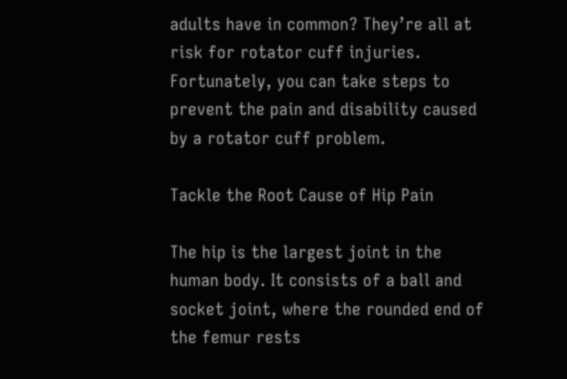adults have in common? They’re all at risk for rotator cuff injuries. Fortunately, you can take steps to prevent the pain and disability caused by a rotator cuff problem.

Tackle the Root Cause of Hip Pain

The hip is the largest joint in the human body. It consists of a ball and socket joint, where the rounded end of the femur rests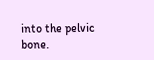into the pelvic bone.